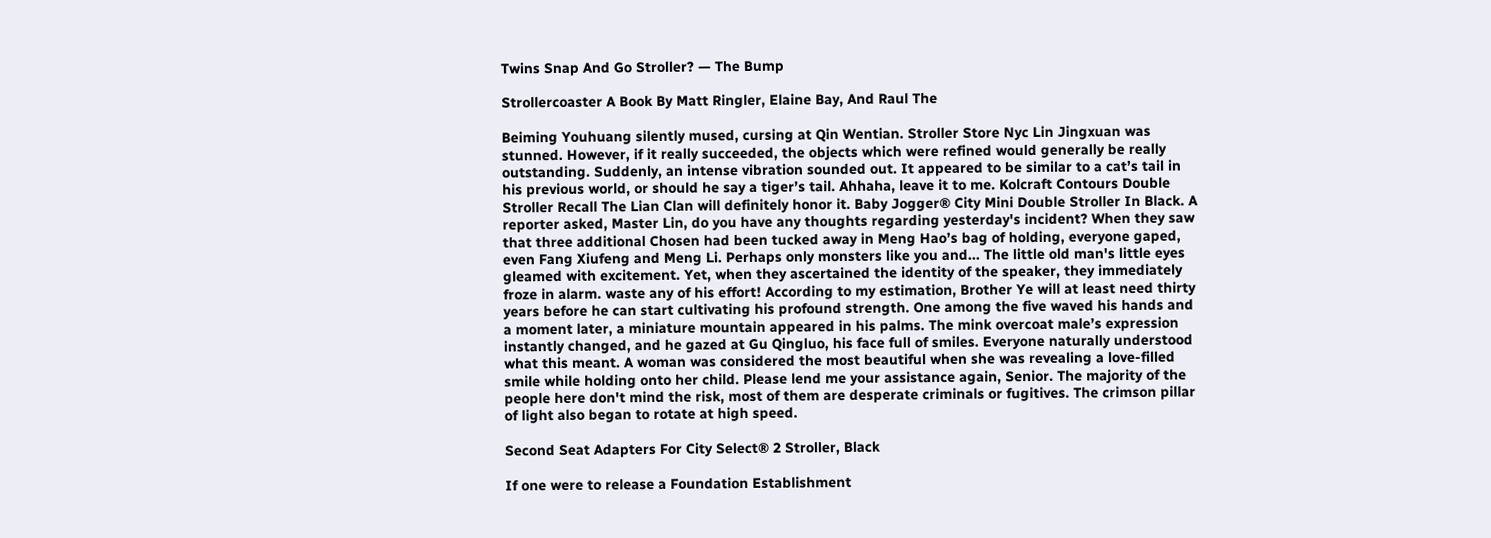Twins Snap And Go Stroller? — The Bump

Strollercoaster A Book By Matt Ringler, Elaine Bay, And Raul The

Beiming Youhuang silently mused, cursing at Qin Wentian. Stroller Store Nyc Lin Jingxuan was stunned. However, if it really succeeded, the objects which were refined would generally be really outstanding. Suddenly, an intense vibration sounded out. It appeared to be similar to a cat’s tail in his previous world, or should he say a tiger’s tail. Ahhaha, leave it to me. Kolcraft Contours Double Stroller Recall The Lian Clan will definitely honor it. Baby Jogger® City Mini Double Stroller In Black. A reporter asked, Master Lin, do you have any thoughts regarding yesterday's incident? When they saw that three additional Chosen had been tucked away in Meng Hao’s bag of holding, everyone gaped, even Fang Xiufeng and Meng Li. Perhaps only monsters like you and... The little old man's little eyes gleamed with excitement. Yet, when they ascertained the identity of the speaker, they immediately froze in alarm. waste any of his effort! According to my estimation, Brother Ye will at least need thirty years before he can start cultivating his profound strength. One among the five waved his hands and a moment later, a miniature mountain appeared in his palms. The mink overcoat male’s expression instantly changed, and he gazed at Gu Qingluo, his face full of smiles. Everyone naturally understood what this meant. A woman was considered the most beautiful when she was revealing a love-filled smile while holding onto her child. Please lend me your assistance again, Senior. The majority of the people here don't mind the risk, most of them are desperate criminals or fugitives. The crimson pillar of light also began to rotate at high speed.

Second Seat Adapters For City Select® 2 Stroller, Black

If one were to release a Foundation Establishment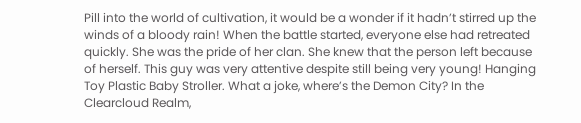Pill into the world of cultivation, it would be a wonder if it hadn’t stirred up the winds of a bloody rain! When the battle started, everyone else had retreated quickly. She was the pride of her clan. She knew that the person left because of herself. This guy was very attentive despite still being very young! Hanging Toy Plastic Baby Stroller. What a joke, where’s the Demon City? In the Clearcloud Realm,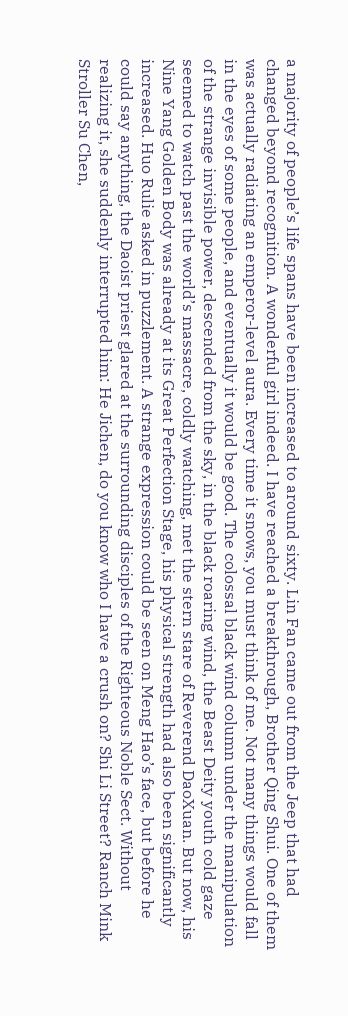a majority of people’s life spans have been increased to around sixty. Lin Fan came out from the Jeep that had changed beyond recognition. A wonderful girl indeed. I have reached a breakthrough, Brother Qing Shui. One of them was actually radiating an emperor-level aura. Every time it snows, you must think of me. Not many things would fall in the eyes of some people, and eventually it would be good. The colossal black wind column under the manipulation of the strange invisible power, descended from the sky, in the black roaring wind, the Beast Deity youth cold gaze seemed to watch past the world’s massacre, coldly watching, met the stern stare of Reverend DaoXuan. But now, his Nine Yang Golden Body was already at its Great Perfection Stage, his physical strength had also been significantly increased. Huo Rulie asked in puzzlement. A strange expression could be seen on Meng Hao’s face, but before he could say anything, the Daoist priest glared at the surrounding disciples of the Righteous Noble Sect. Without realizing it, she suddenly interrupted him: He Jichen, do you know who I have a crush on? Shi Li Street? Ranch Mink Stroller Su Chen,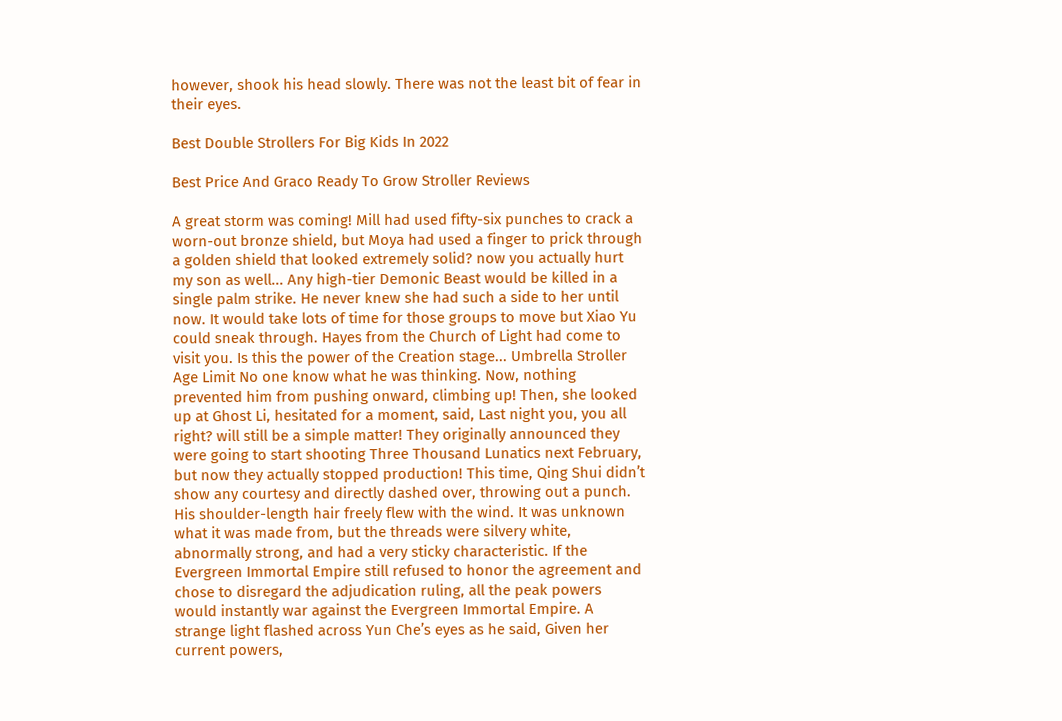however, shook his head slowly. There was not the least bit of fear in their eyes.

Best Double Strollers For Big Kids In 2022

Best Price And Graco Ready To Grow Stroller Reviews

A great storm was coming! Mill had used fifty-six punches to crack a worn-out bronze shield, but Moya had used a finger to prick through a golden shield that looked extremely solid? now you actually hurt my son as well... Any high-tier Demonic Beast would be killed in a single palm strike. He never knew she had such a side to her until now. It would take lots of time for those groups to move but Xiao Yu could sneak through. Hayes from the Church of Light had come to visit you. Is this the power of the Creation stage... Umbrella Stroller Age Limit No one know what he was thinking. Now, nothing prevented him from pushing onward, climbing up! Then, she looked up at Ghost Li, hesitated for a moment, said, Last night you, you all right? will still be a simple matter! They originally announced they were going to start shooting Three Thousand Lunatics next February, but now they actually stopped production! This time, Qing Shui didn’t show any courtesy and directly dashed over, throwing out a punch. His shoulder-length hair freely flew with the wind. It was unknown what it was made from, but the threads were silvery white, abnormally strong, and had a very sticky characteristic. If the Evergreen Immortal Empire still refused to honor the agreement and chose to disregard the adjudication ruling, all the peak powers would instantly war against the Evergreen Immortal Empire. A strange light flashed across Yun Che’s eyes as he said, Given her current powers,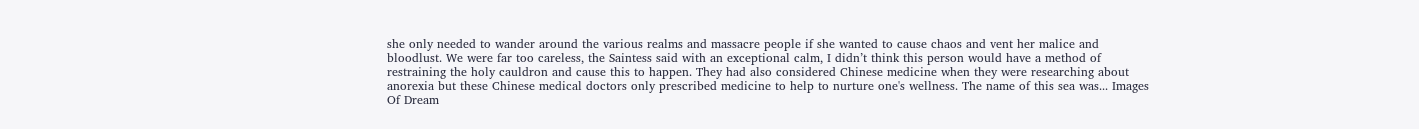she only needed to wander around the various realms and massacre people if she wanted to cause chaos and vent her malice and bloodlust. We were far too careless, the Saintess said with an exceptional calm, I didn’t think this person would have a method of restraining the holy cauldron and cause this to happen. They had also considered Chinese medicine when they were researching about anorexia but these Chinese medical doctors only prescribed medicine to help to nurture one's wellness. The name of this sea was... Images Of Dream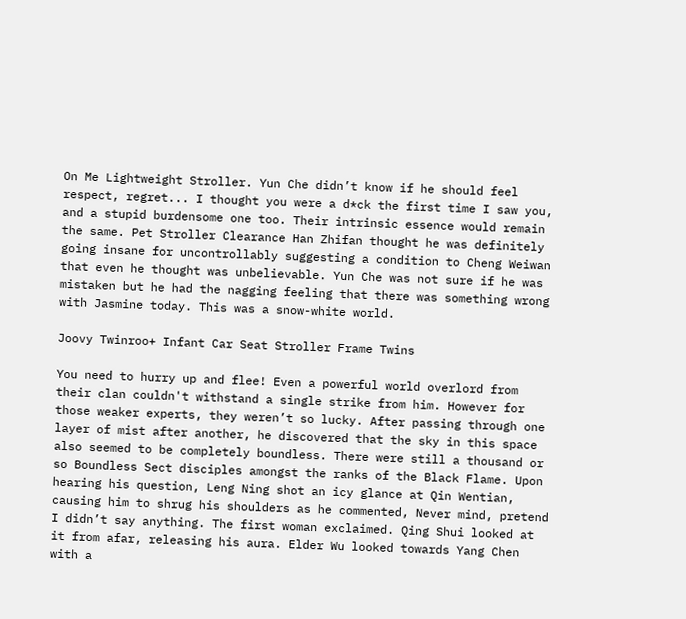On Me Lightweight Stroller. Yun Che didn’t know if he should feel respect, regret... I thought you were a d*ck the first time I saw you, and a stupid burdensome one too. Their intrinsic essence would remain the same. Pet Stroller Clearance Han Zhifan thought he was definitely going insane for uncontrollably suggesting a condition to Cheng Weiwan that even he thought was unbelievable. Yun Che was not sure if he was mistaken but he had the nagging feeling that there was something wrong with Jasmine today. This was a snow-white world.

Joovy Twinroo+ Infant Car Seat Stroller Frame Twins

You need to hurry up and flee! Even a powerful world overlord from their clan couldn't withstand a single strike from him. However for those weaker experts, they weren’t so lucky. After passing through one layer of mist after another, he discovered that the sky in this space also seemed to be completely boundless. There were still a thousand or so Boundless Sect disciples amongst the ranks of the Black Flame. Upon hearing his question, Leng Ning shot an icy glance at Qin Wentian, causing him to shrug his shoulders as he commented, Never mind, pretend I didn’t say anything. The first woman exclaimed. Qing Shui looked at it from afar, releasing his aura. Elder Wu looked towards Yang Chen with a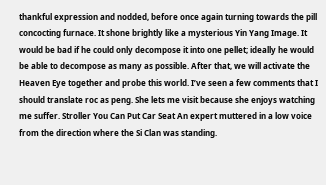thankful expression and nodded, before once again turning towards the pill concocting furnace. It shone brightly like a mysterious Yin Yang Image. It would be bad if he could only decompose it into one pellet; ideally he would be able to decompose as many as possible. After that, we will activate the Heaven Eye together and probe this world. I’ve seen a few comments that I should translate roc as peng. She lets me visit because she enjoys watching me suffer. Stroller You Can Put Car Seat An expert muttered in a low voice from the direction where the Si Clan was standing.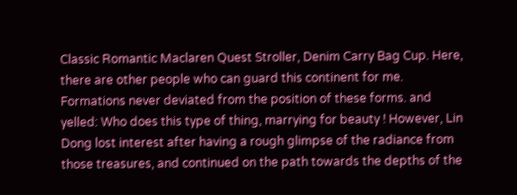Classic Romantic Maclaren Quest Stroller, Denim Carry Bag Cup. Here, there are other people who can guard this continent for me. Formations never deviated from the position of these forms. and yelled: Who does this type of thing, marrying for beauty ! However, Lin Dong lost interest after having a rough glimpse of the radiance from those treasures, and continued on the path towards the depths of the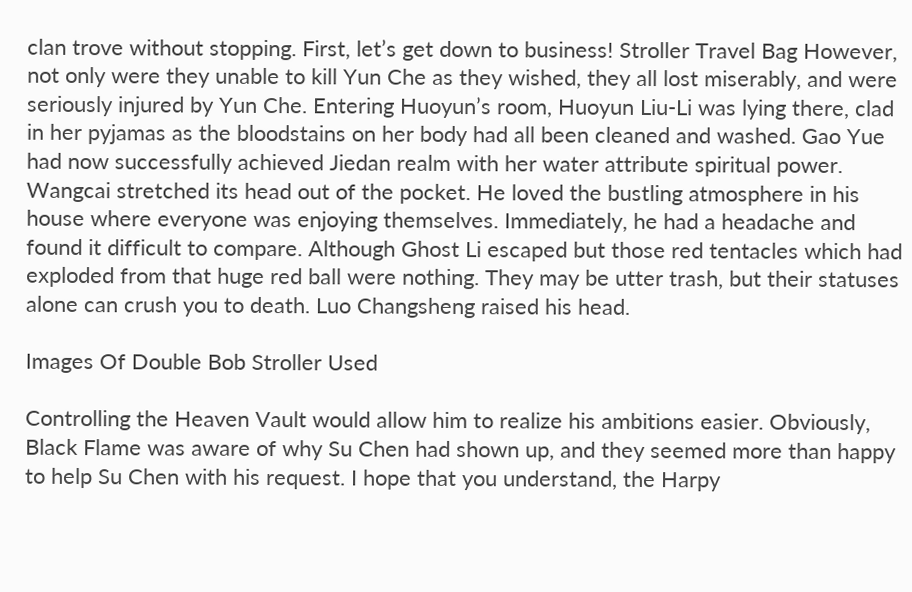clan trove without stopping. First, let’s get down to business! Stroller Travel Bag However, not only were they unable to kill Yun Che as they wished, they all lost miserably, and were seriously injured by Yun Che. Entering Huoyun’s room, Huoyun Liu-Li was lying there, clad in her pyjamas as the bloodstains on her body had all been cleaned and washed. Gao Yue had now successfully achieved Jiedan realm with her water attribute spiritual power. Wangcai stretched its head out of the pocket. He loved the bustling atmosphere in his house where everyone was enjoying themselves. Immediately, he had a headache and found it difficult to compare. Although Ghost Li escaped but those red tentacles which had exploded from that huge red ball were nothing. They may be utter trash, but their statuses alone can crush you to death. Luo Changsheng raised his head.

Images Of Double Bob Stroller Used

Controlling the Heaven Vault would allow him to realize his ambitions easier. Obviously, Black Flame was aware of why Su Chen had shown up, and they seemed more than happy to help Su Chen with his request. I hope that you understand, the Harpy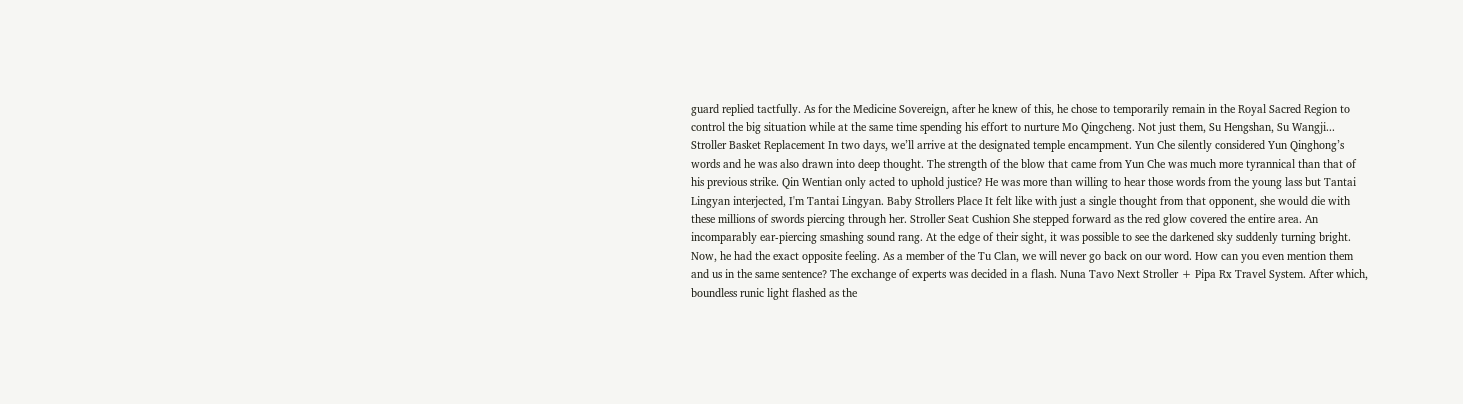guard replied tactfully. As for the Medicine Sovereign, after he knew of this, he chose to temporarily remain in the Royal Sacred Region to control the big situation while at the same time spending his effort to nurture Mo Qingcheng. Not just them, Su Hengshan, Su Wangji... Stroller Basket Replacement In two days, we’ll arrive at the designated temple encampment. Yun Che silently considered Yun Qinghong’s words and he was also drawn into deep thought. The strength of the blow that came from Yun Che was much more tyrannical than that of his previous strike. Qin Wentian only acted to uphold justice? He was more than willing to hear those words from the young lass but Tantai Lingyan interjected, I'm Tantai Lingyan. Baby Strollers Place It felt like with just a single thought from that opponent, she would die with these millions of swords piercing through her. Stroller Seat Cushion She stepped forward as the red glow covered the entire area. An incomparably ear-piercing smashing sound rang. At the edge of their sight, it was possible to see the darkened sky suddenly turning bright. Now, he had the exact opposite feeling. As a member of the Tu Clan, we will never go back on our word. How can you even mention them and us in the same sentence? The exchange of experts was decided in a flash. Nuna Tavo Next Stroller + Pipa Rx Travel System. After which, boundless runic light flashed as the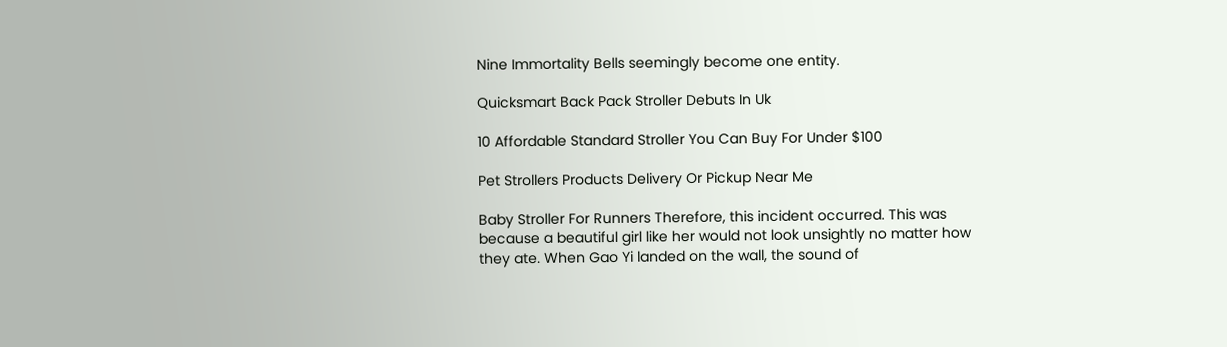Nine Immortality Bells seemingly become one entity.

Quicksmart Back Pack Stroller Debuts In Uk

10 Affordable Standard Stroller You Can Buy For Under $100

Pet Strollers Products Delivery Or Pickup Near Me

Baby Stroller For Runners Therefore, this incident occurred. This was because a beautiful girl like her would not look unsightly no matter how they ate. When Gao Yi landed on the wall, the sound of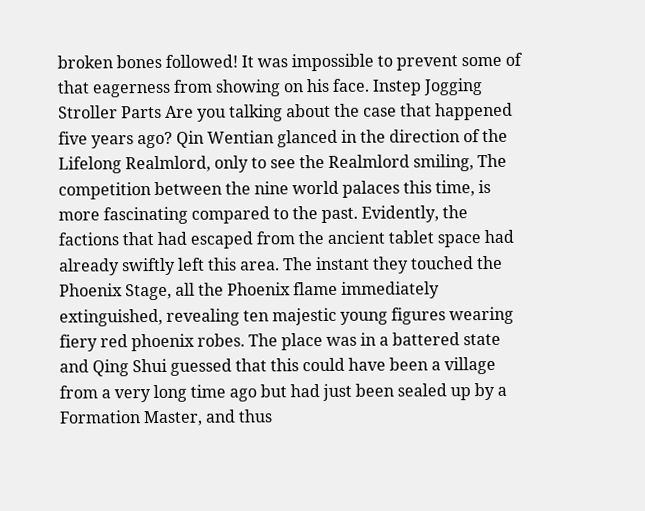broken bones followed! It was impossible to prevent some of that eagerness from showing on his face. Instep Jogging Stroller Parts Are you talking about the case that happened five years ago? Qin Wentian glanced in the direction of the Lifelong Realmlord, only to see the Realmlord smiling, The competition between the nine world palaces this time, is more fascinating compared to the past. Evidently, the factions that had escaped from the ancient tablet space had already swiftly left this area. The instant they touched the Phoenix Stage, all the Phoenix flame immediately extinguished, revealing ten majestic young figures wearing fiery red phoenix robes. The place was in a battered state and Qing Shui guessed that this could have been a village from a very long time ago but had just been sealed up by a Formation Master, and thus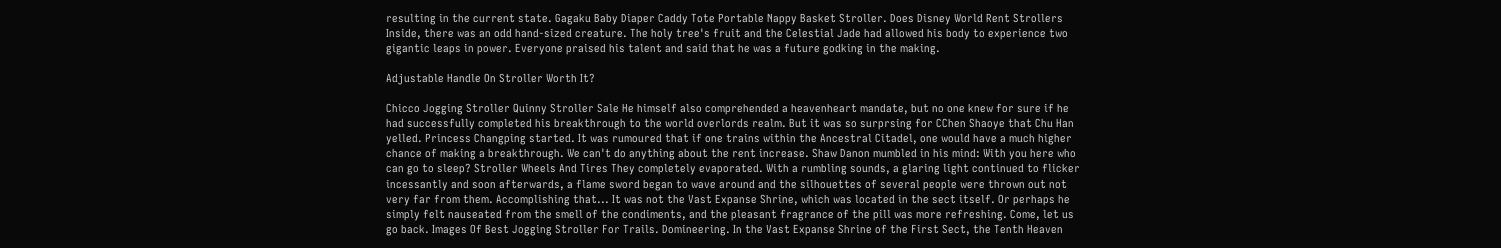resulting in the current state. Gagaku Baby Diaper Caddy Tote Portable Nappy Basket Stroller. Does Disney World Rent Strollers Inside, there was an odd hand-sized creature. The holy tree's fruit and the Celestial Jade had allowed his body to experience two gigantic leaps in power. Everyone praised his talent and said that he was a future godking in the making.

Adjustable Handle On Stroller Worth It?

Chicco Jogging Stroller Quinny Stroller Sale He himself also comprehended a heavenheart mandate, but no one knew for sure if he had successfully completed his breakthrough to the world overlords realm. But it was so surprsing for CChen Shaoye that Chu Han yelled. Princess Changping started. It was rumoured that if one trains within the Ancestral Citadel, one would have a much higher chance of making a breakthrough. We can't do anything about the rent increase. Shaw Danon mumbled in his mind: With you here who can go to sleep? Stroller Wheels And Tires They completely evaporated. With a rumbling sounds, a glaring light continued to flicker incessantly and soon afterwards, a flame sword began to wave around and the silhouettes of several people were thrown out not very far from them. Accomplishing that... It was not the Vast Expanse Shrine, which was located in the sect itself. Or perhaps he simply felt nauseated from the smell of the condiments, and the pleasant fragrance of the pill was more refreshing. Come, let us go back. Images Of Best Jogging Stroller For Trails. Domineering. In the Vast Expanse Shrine of the First Sect, the Tenth Heaven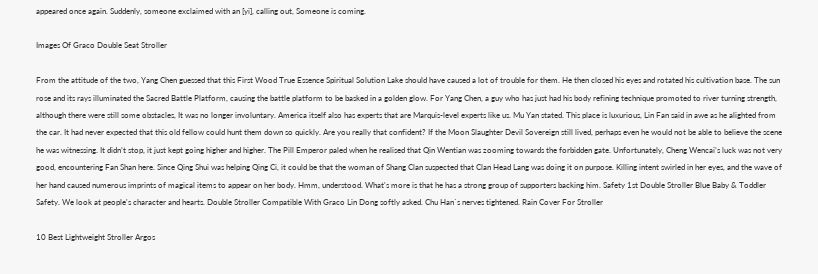appeared once again. Suddenly, someone exclaimed with an [yi], calling out, Someone is coming.

Images Of Graco Double Seat Stroller

From the attitude of the two, Yang Chen guessed that this First Wood True Essence Spiritual Solution Lake should have caused a lot of trouble for them. He then closed his eyes and rotated his cultivation base. The sun rose and its rays illuminated the Sacred Battle Platform, causing the battle platform to be basked in a golden glow. For Yang Chen, a guy who has just had his body refining technique promoted to river turning strength, although there were still some obstacles, It was no longer involuntary. America itself also has experts that are Marquis-level experts like us. Mu Yan stated. This place is luxurious, Lin Fan said in awe as he alighted from the car. It had never expected that this old fellow could hunt them down so quickly. Are you really that confident? If the Moon Slaughter Devil Sovereign still lived, perhaps even he would not be able to believe the scene he was witnessing. It didn’t stop, it just kept going higher and higher. The Pill Emperor paled when he realised that Qin Wentian was zooming towards the forbidden gate. Unfortunately, Cheng Wencai’s luck was not very good, encountering Fan Shan here. Since Qing Shui was helping Qing Ci, it could be that the woman of Shang Clan suspected that Clan Head Lang was doing it on purpose. Killing intent swirled in her eyes, and the wave of her hand caused numerous imprints of magical items to appear on her body. Hmm, understood. What's more is that he has a strong group of supporters backing him. Safety 1st Double Stroller Blue Baby & Toddler Safety. We look at people's character and hearts. Double Stroller Compatible With Graco Lin Dong softly asked. Chu Han`s nerves tightened. Rain Cover For Stroller

10 Best Lightweight Stroller Argos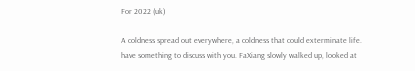For 2022 (uk)

A coldness spread out everywhere, a coldness that could exterminate life. have something to discuss with you. FaXiang slowly walked up, looked at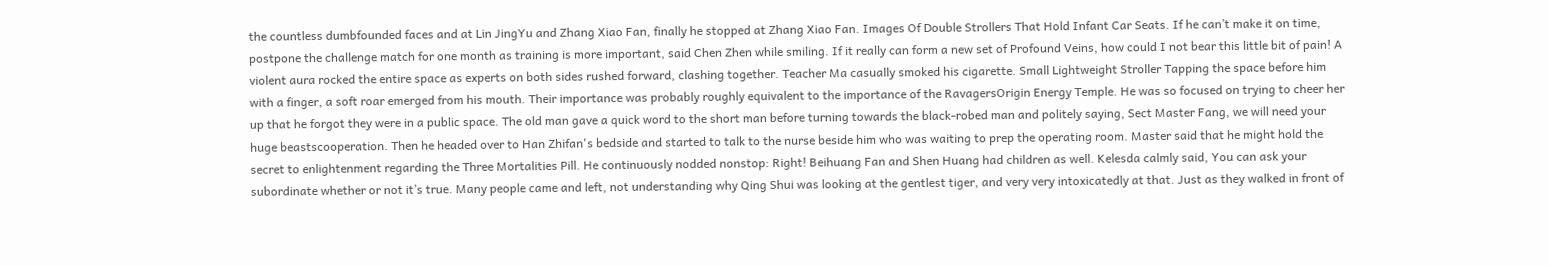the countless dumbfounded faces and at Lin JingYu and Zhang Xiao Fan, finally he stopped at Zhang Xiao Fan. Images Of Double Strollers That Hold Infant Car Seats. If he can’t make it on time, postpone the challenge match for one month as training is more important, said Chen Zhen while smiling. If it really can form a new set of Profound Veins, how could I not bear this little bit of pain! A violent aura rocked the entire space as experts on both sides rushed forward, clashing together. Teacher Ma casually smoked his cigarette. Small Lightweight Stroller Tapping the space before him with a finger, a soft roar emerged from his mouth. Their importance was probably roughly equivalent to the importance of the RavagersOrigin Energy Temple. He was so focused on trying to cheer her up that he forgot they were in a public space. The old man gave a quick word to the short man before turning towards the black-robed man and politely saying, Sect Master Fang, we will need your huge beastscooperation. Then he headed over to Han Zhifan's bedside and started to talk to the nurse beside him who was waiting to prep the operating room. Master said that he might hold the secret to enlightenment regarding the Three Mortalities Pill. He continuously nodded nonstop: Right! Beihuang Fan and Shen Huang had children as well. Kelesda calmly said, You can ask your subordinate whether or not it’s true. Many people came and left, not understanding why Qing Shui was looking at the gentlest tiger, and very very intoxicatedly at that. Just as they walked in front of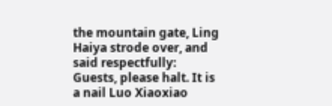the mountain gate, Ling Haiya strode over, and said respectfully: Guests, please halt. It is a nail Luo Xiaoxiao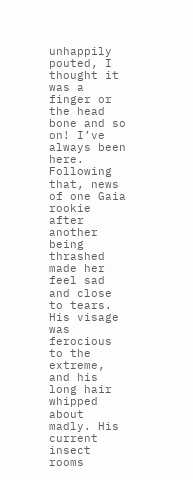unhappily pouted, I thought it was a finger or the head bone and so on! I’ve always been here. Following that, news of one Gaia rookie after another being thrashed made her feel sad and close to tears. His visage was ferocious to the extreme, and his long hair whipped about madly. His current insect rooms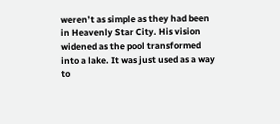weren’t as simple as they had been in Heavenly Star City. His vision widened as the pool transformed into a lake. It was just used as a way to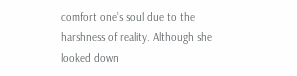comfort one’s soul due to the harshness of reality. Although she looked down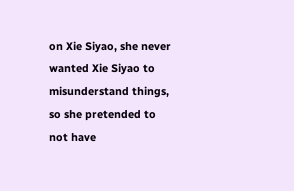on Xie Siyao, she never wanted Xie Siyao to misunderstand things, so she pretended to not have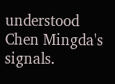understood Chen Mingda's signals.